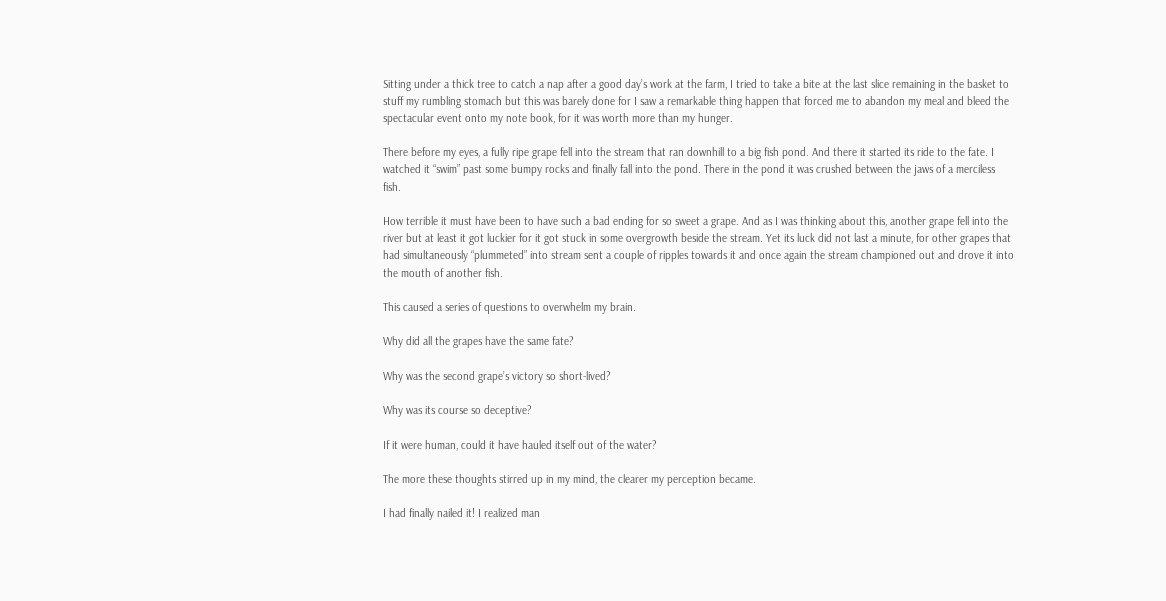Sitting under a thick tree to catch a nap after a good day’s work at the farm, I tried to take a bite at the last slice remaining in the basket to stuff my rumbling stomach but this was barely done for I saw a remarkable thing happen that forced me to abandon my meal and bleed the spectacular event onto my note book, for it was worth more than my hunger.

There before my eyes, a fully ripe grape fell into the stream that ran downhill to a big fish pond. And there it started its ride to the fate. I watched it “swim” past some bumpy rocks and finally fall into the pond. There in the pond it was crushed between the jaws of a merciless fish.

How terrible it must have been to have such a bad ending for so sweet a grape. And as I was thinking about this, another grape fell into the river but at least it got luckier for it got stuck in some overgrowth beside the stream. Yet its luck did not last a minute, for other grapes that had simultaneously “plummeted” into stream sent a couple of ripples towards it and once again the stream championed out and drove it into the mouth of another fish.

This caused a series of questions to overwhelm my brain.

Why did all the grapes have the same fate?

Why was the second grape’s victory so short-lived?

Why was its course so deceptive?

If it were human, could it have hauled itself out of the water?

The more these thoughts stirred up in my mind, the clearer my perception became.

I had finally nailed it! I realized man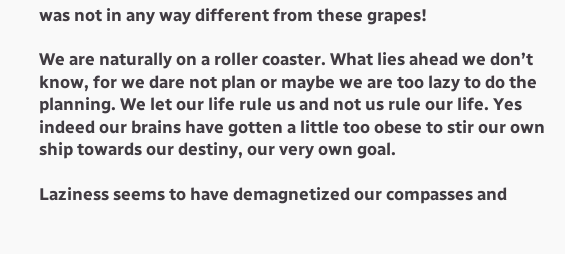was not in any way different from these grapes!

We are naturally on a roller coaster. What lies ahead we don’t know, for we dare not plan or maybe we are too lazy to do the planning. We let our life rule us and not us rule our life. Yes indeed our brains have gotten a little too obese to stir our own ship towards our destiny, our very own goal.

Laziness seems to have demagnetized our compasses and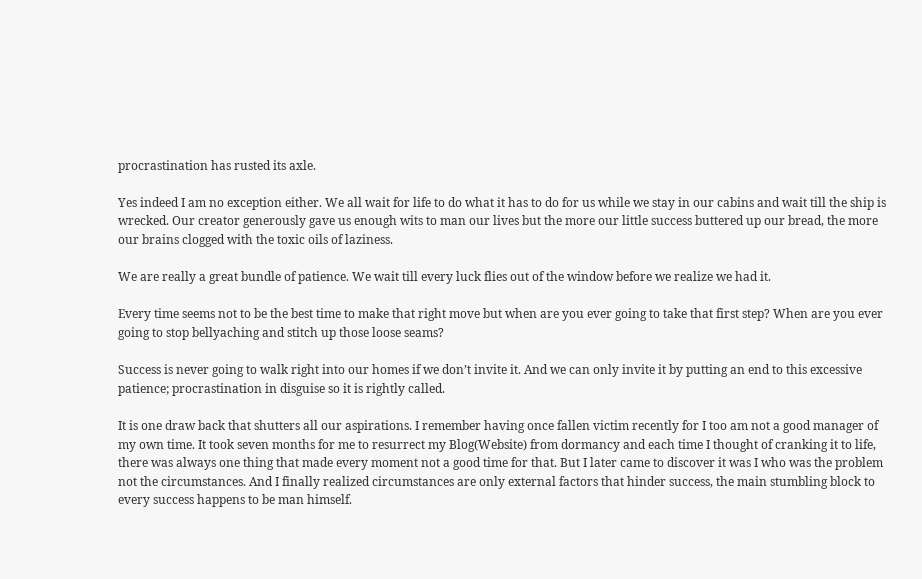procrastination has rusted its axle.

Yes indeed I am no exception either. We all wait for life to do what it has to do for us while we stay in our cabins and wait till the ship is wrecked. Our creator generously gave us enough wits to man our lives but the more our little success buttered up our bread, the more our brains clogged with the toxic oils of laziness.

We are really a great bundle of patience. We wait till every luck flies out of the window before we realize we had it.

Every time seems not to be the best time to make that right move but when are you ever going to take that first step? When are you ever going to stop bellyaching and stitch up those loose seams?

Success is never going to walk right into our homes if we don’t invite it. And we can only invite it by putting an end to this excessive patience; procrastination in disguise so it is rightly called.

It is one draw back that shutters all our aspirations. I remember having once fallen victim recently for I too am not a good manager of my own time. It took seven months for me to resurrect my Blog(Website) from dormancy and each time I thought of cranking it to life, there was always one thing that made every moment not a good time for that. But I later came to discover it was I who was the problem not the circumstances. And I finally realized circumstances are only external factors that hinder success, the main stumbling block to every success happens to be man himself.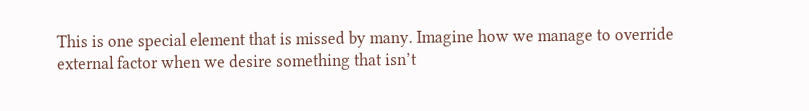This is one special element that is missed by many. Imagine how we manage to override external factor when we desire something that isn’t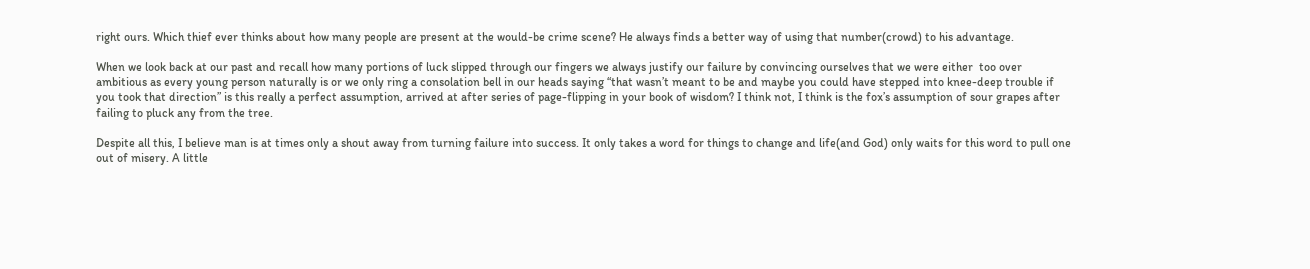right ours. Which thief ever thinks about how many people are present at the would-be crime scene? He always finds a better way of using that number(crowd) to his advantage.

When we look back at our past and recall how many portions of luck slipped through our fingers we always justify our failure by convincing ourselves that we were either  too over ambitious as every young person naturally is or we only ring a consolation bell in our heads saying “that wasn’t meant to be and maybe you could have stepped into knee-deep trouble if you took that direction” is this really a perfect assumption, arrived at after series of page-flipping in your book of wisdom? I think not, I think is the fox’s assumption of sour grapes after failing to pluck any from the tree.

Despite all this, I believe man is at times only a shout away from turning failure into success. It only takes a word for things to change and life(and God) only waits for this word to pull one out of misery. A little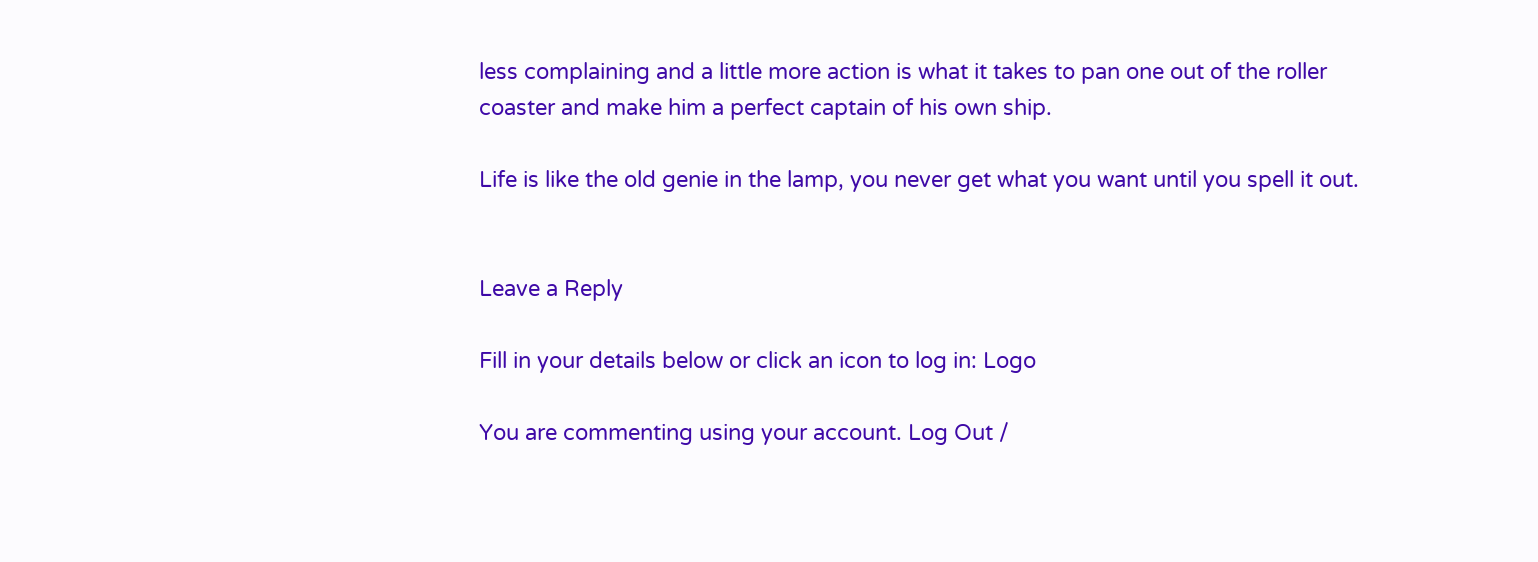less complaining and a little more action is what it takes to pan one out of the roller coaster and make him a perfect captain of his own ship.

Life is like the old genie in the lamp, you never get what you want until you spell it out.


Leave a Reply

Fill in your details below or click an icon to log in: Logo

You are commenting using your account. Log Out /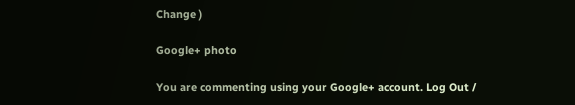Change )

Google+ photo

You are commenting using your Google+ account. Log Out /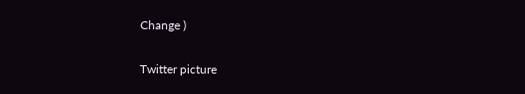Change )

Twitter picture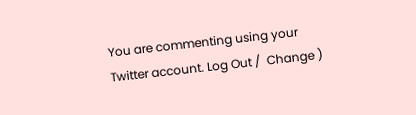You are commenting using your Twitter account. Log Out /  Change )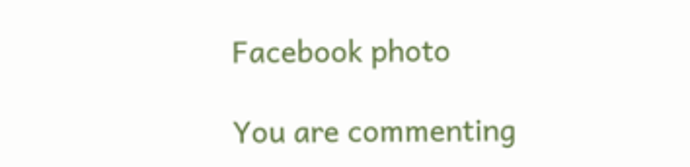Facebook photo

You are commenting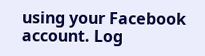using your Facebook account. Log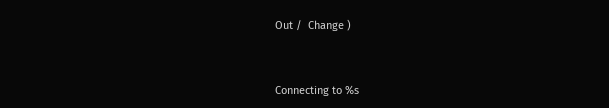Out /  Change )


Connecting to %s